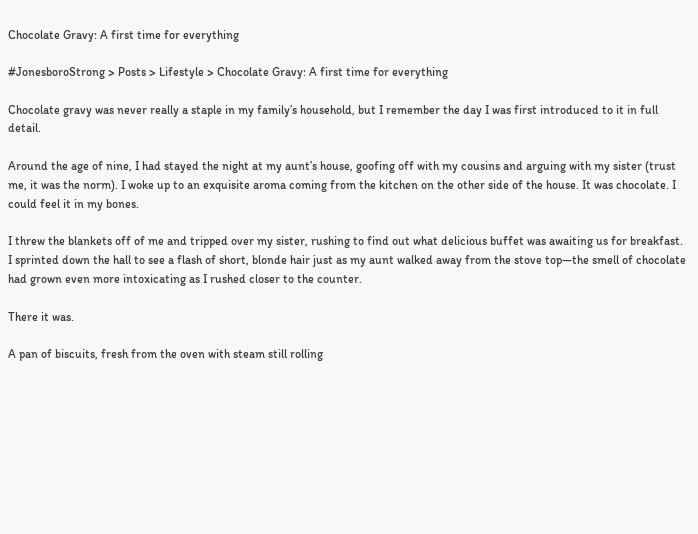Chocolate Gravy: A first time for everything

#JonesboroStrong > Posts > Lifestyle > Chocolate Gravy: A first time for everything

Chocolate gravy was never really a staple in my family’s household, but I remember the day I was first introduced to it in full detail.

Around the age of nine, I had stayed the night at my aunt’s house, goofing off with my cousins and arguing with my sister (trust me, it was the norm). I woke up to an exquisite aroma coming from the kitchen on the other side of the house. It was chocolate. I could feel it in my bones.

I threw the blankets off of me and tripped over my sister, rushing to find out what delicious buffet was awaiting us for breakfast. I sprinted down the hall to see a flash of short, blonde hair just as my aunt walked away from the stove top—the smell of chocolate had grown even more intoxicating as I rushed closer to the counter.

There it was.

A pan of biscuits, fresh from the oven with steam still rolling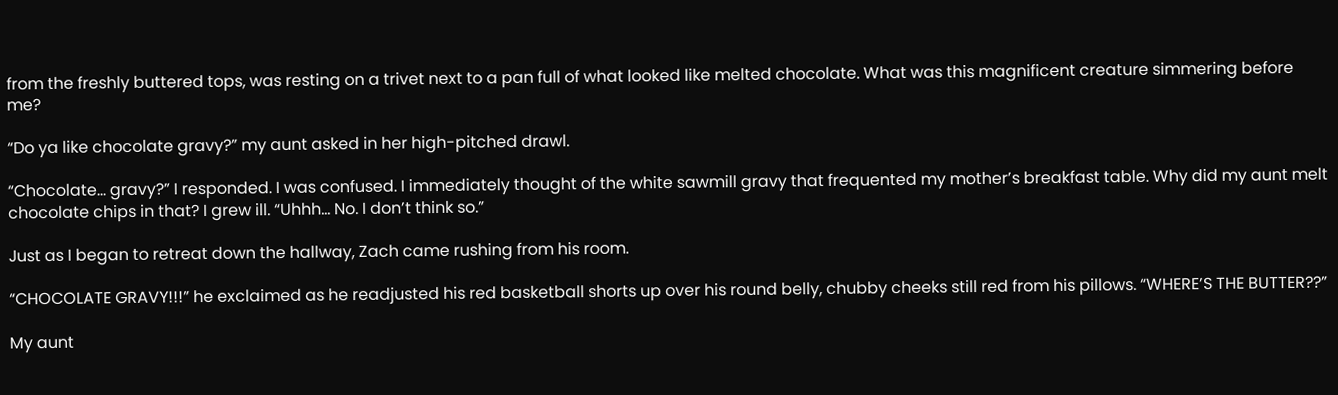from the freshly buttered tops, was resting on a trivet next to a pan full of what looked like melted chocolate. What was this magnificent creature simmering before me?

“Do ya like chocolate gravy?” my aunt asked in her high-pitched drawl.

“Chocolate… gravy?” I responded. I was confused. I immediately thought of the white sawmill gravy that frequented my mother’s breakfast table. Why did my aunt melt chocolate chips in that? I grew ill. “Uhhh… No. I don’t think so.”

Just as I began to retreat down the hallway, Zach came rushing from his room.

“CHOCOLATE GRAVY!!!” he exclaimed as he readjusted his red basketball shorts up over his round belly, chubby cheeks still red from his pillows. “WHERE’S THE BUTTER??”

My aunt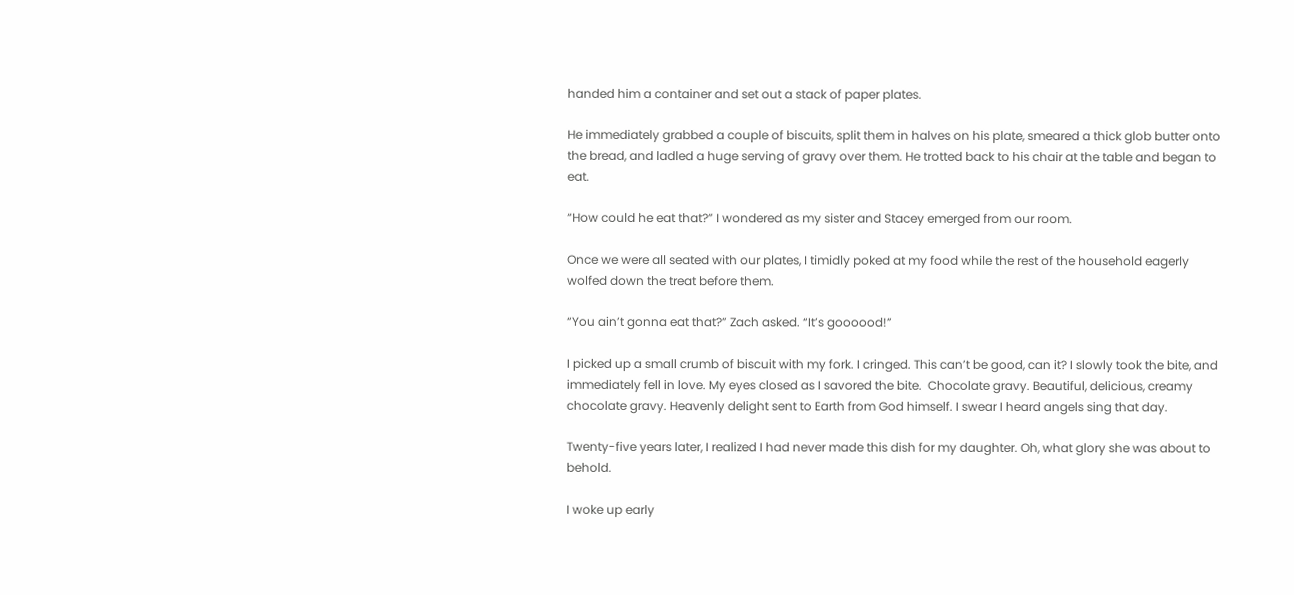handed him a container and set out a stack of paper plates.

He immediately grabbed a couple of biscuits, split them in halves on his plate, smeared a thick glob butter onto the bread, and ladled a huge serving of gravy over them. He trotted back to his chair at the table and began to eat.

“How could he eat that?” I wondered as my sister and Stacey emerged from our room.

Once we were all seated with our plates, I timidly poked at my food while the rest of the household eagerly wolfed down the treat before them.

“You ain’t gonna eat that?” Zach asked. “It’s goooood!”

I picked up a small crumb of biscuit with my fork. I cringed. This can’t be good, can it? I slowly took the bite, and immediately fell in love. My eyes closed as I savored the bite.  Chocolate gravy. Beautiful, delicious, creamy chocolate gravy. Heavenly delight sent to Earth from God himself. I swear I heard angels sing that day.

Twenty-five years later, I realized I had never made this dish for my daughter. Oh, what glory she was about to behold.

I woke up early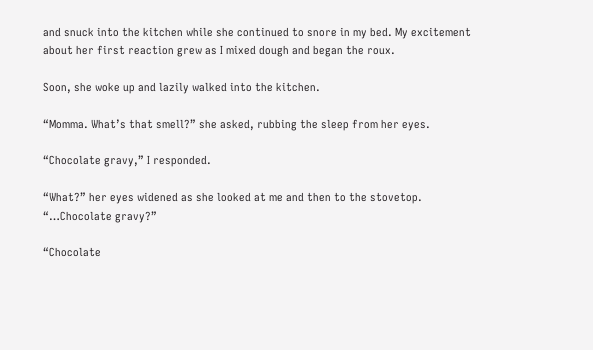and snuck into the kitchen while she continued to snore in my bed. My excitement about her first reaction grew as I mixed dough and began the roux.

Soon, she woke up and lazily walked into the kitchen.

“Momma. What’s that smell?” she asked, rubbing the sleep from her eyes.

“Chocolate gravy,” I responded.

“What?” her eyes widened as she looked at me and then to the stovetop. “…Chocolate gravy?”

“Chocolate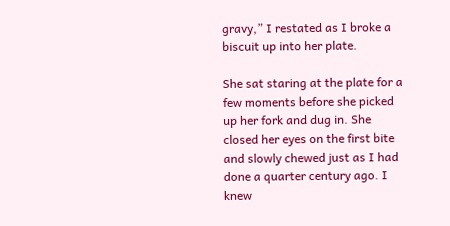gravy,” I restated as I broke a biscuit up into her plate.

She sat staring at the plate for a few moments before she picked up her fork and dug in. She closed her eyes on the first bite and slowly chewed just as I had done a quarter century ago. I knew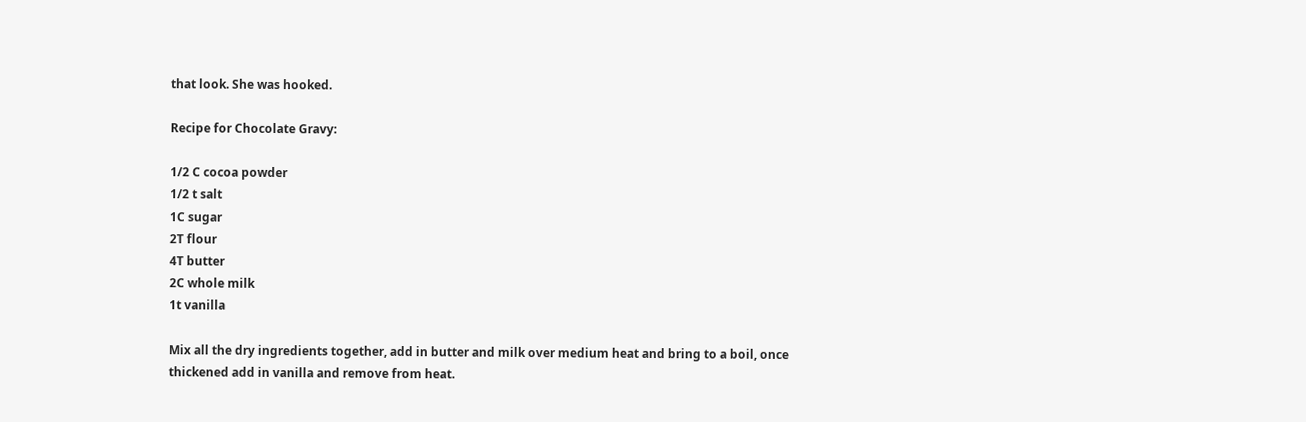that look. She was hooked.

Recipe for Chocolate Gravy:

1/2 C cocoa powder
1/2 t salt
1C sugar
2T flour
4T butter
2C whole milk
1t vanilla

Mix all the dry ingredients together, add in butter and milk over medium heat and bring to a boil, once thickened add in vanilla and remove from heat.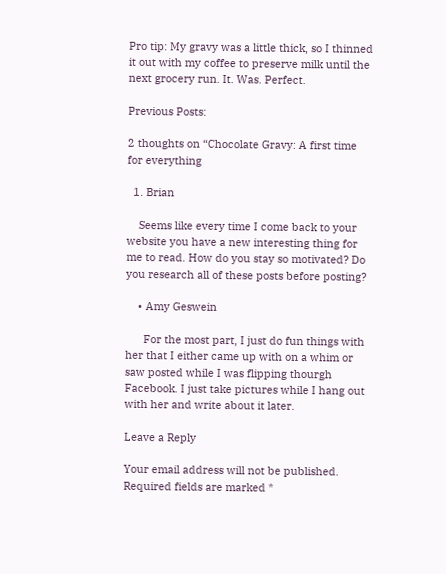Pro tip: My gravy was a little thick, so I thinned it out with my coffee to preserve milk until the next grocery run. It. Was. Perfect.

Previous Posts:

2 thoughts on “Chocolate Gravy: A first time for everything

  1. Brian

    Seems like every time I come back to your website you have a new interesting thing for me to read. How do you stay so motivated? Do you research all of these posts before posting?

    • Amy Geswein

      For the most part, I just do fun things with her that I either came up with on a whim or saw posted while I was flipping thourgh Facebook. I just take pictures while I hang out with her and write about it later.

Leave a Reply

Your email address will not be published. Required fields are marked *